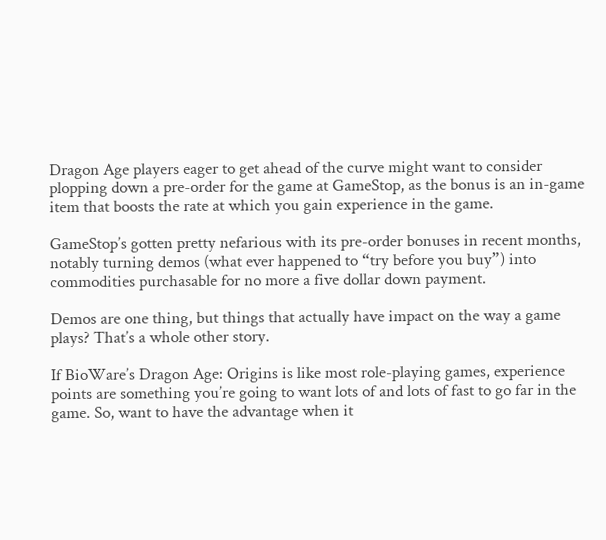Dragon Age players eager to get ahead of the curve might want to consider plopping down a pre-order for the game at GameStop, as the bonus is an in-game item that boosts the rate at which you gain experience in the game.

GameStop’s gotten pretty nefarious with its pre-order bonuses in recent months, notably turning demos (what ever happened to “try before you buy”) into commodities purchasable for no more a five dollar down payment.

Demos are one thing, but things that actually have impact on the way a game plays? That’s a whole other story.

If BioWare’s Dragon Age: Origins is like most role-playing games, experience points are something you’re going to want lots of and lots of fast to go far in the game. So, want to have the advantage when it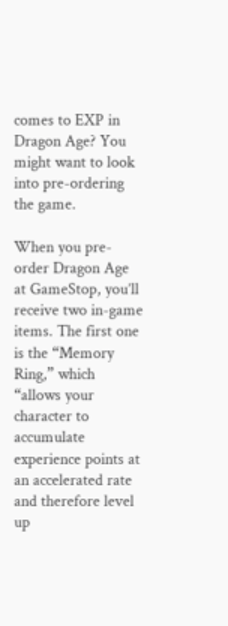comes to EXP in Dragon Age? You might want to look into pre-ordering the game.

When you pre-order Dragon Age at GameStop, you’ll receive two in-game items. The first one is the “Memory Ring,” which “allows your character to accumulate experience points at an accelerated rate and therefore level up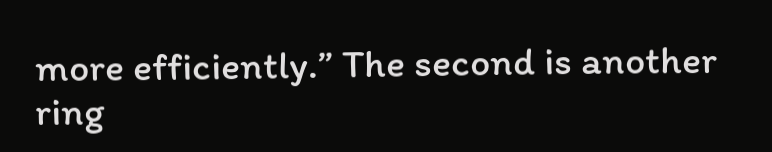more efficiently.” The second is another ring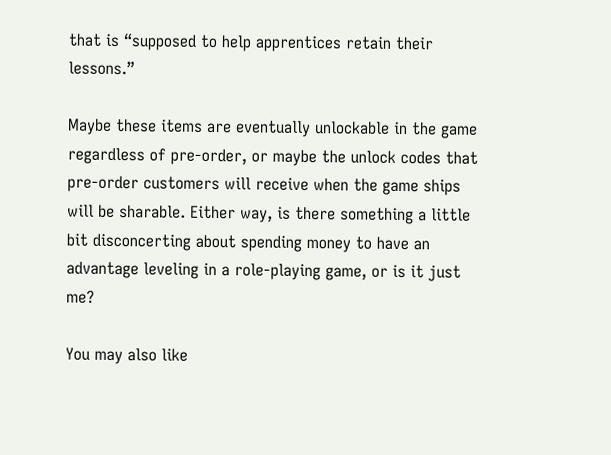that is “supposed to help apprentices retain their lessons.”

Maybe these items are eventually unlockable in the game regardless of pre-order, or maybe the unlock codes that pre-order customers will receive when the game ships will be sharable. Either way, is there something a little bit disconcerting about spending money to have an advantage leveling in a role-playing game, or is it just me?

You may also like